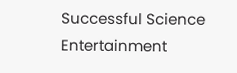Successful Science Entertainment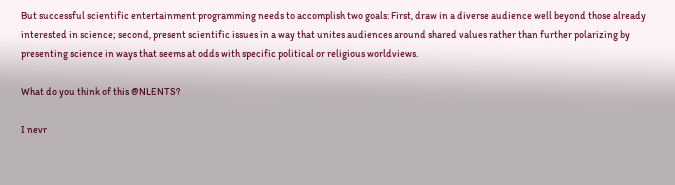But successful scientific entertainment programming needs to accomplish two goals: First, draw in a diverse audience well beyond those already interested in science; second, present scientific issues in a way that unites audiences around shared values rather than further polarizing by presenting science in ways that seems at odds with specific political or religious worldviews.

What do you think of this @NLENTS?

I nevr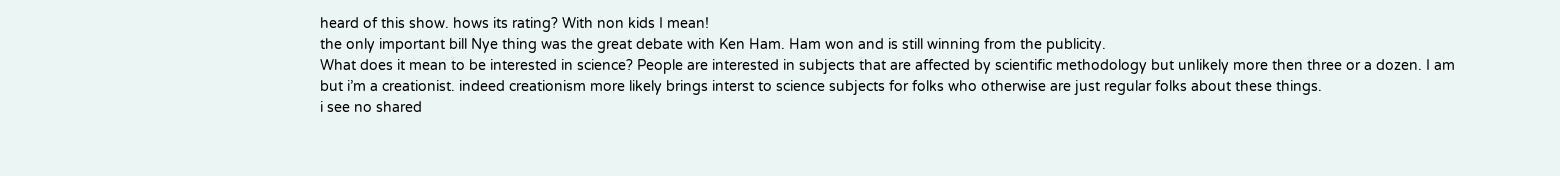heard of this show. hows its rating? With non kids I mean!
the only important bill Nye thing was the great debate with Ken Ham. Ham won and is still winning from the publicity.
What does it mean to be interested in science? People are interested in subjects that are affected by scientific methodology but unlikely more then three or a dozen. I am but i’m a creationist. indeed creationism more likely brings interst to science subjects for folks who otherwise are just regular folks about these things.
i see no shared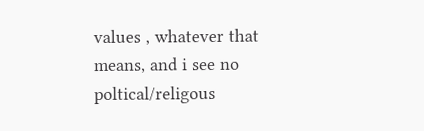values , whatever that means, and i see no poltical/religous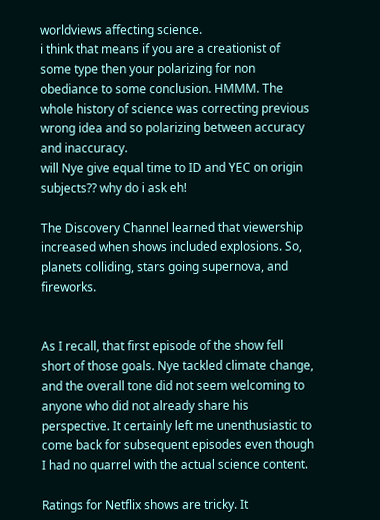worldviews affecting science.
i think that means if you are a creationist of some type then your polarizing for non obediance to some conclusion. HMMM. The whole history of science was correcting previous wrong idea and so polarizing between accuracy and inaccuracy.
will Nye give equal time to ID and YEC on origin subjects?? why do i ask eh!

The Discovery Channel learned that viewership increased when shows included explosions. So, planets colliding, stars going supernova, and fireworks.


As I recall, that first episode of the show fell short of those goals. Nye tackled climate change, and the overall tone did not seem welcoming to anyone who did not already share his perspective. It certainly left me unenthusiastic to come back for subsequent episodes even though I had no quarrel with the actual science content.

Ratings for Netflix shows are tricky. It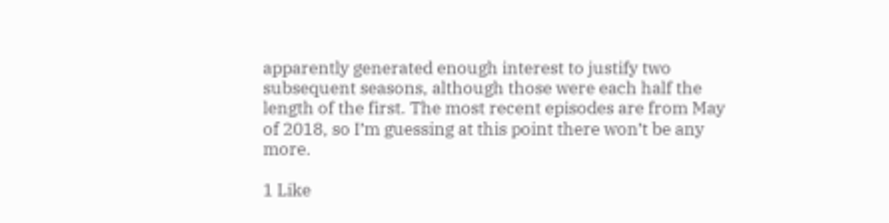apparently generated enough interest to justify two subsequent seasons, although those were each half the length of the first. The most recent episodes are from May of 2018, so I’m guessing at this point there won’t be any more.

1 Like